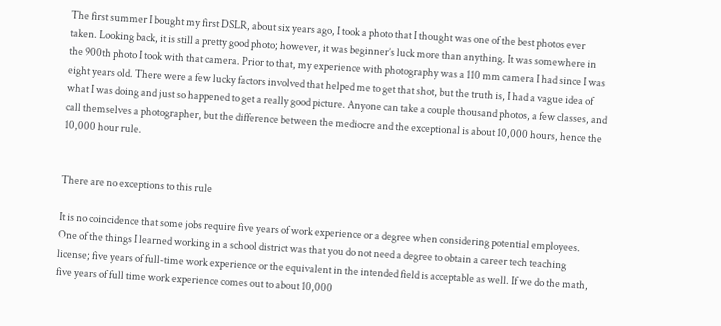The first summer I bought my first DSLR, about six years ago, I took a photo that I thought was one of the best photos ever taken. Looking back, it is still a pretty good photo; however, it was beginner’s luck more than anything. It was somewhere in the 900th photo I took with that camera. Prior to that, my experience with photography was a 110 mm camera I had since I was eight years old. There were a few lucky factors involved that helped me to get that shot, but the truth is, I had a vague idea of what I was doing and just so happened to get a really good picture. Anyone can take a couple thousand photos, a few classes, and call themselves a photographer, but the difference between the mediocre and the exceptional is about 10,000 hours, hence the 10,000 hour rule.


There are no exceptions to this rule

It is no coincidence that some jobs require five years of work experience or a degree when considering potential employees. One of the things I learned working in a school district was that you do not need a degree to obtain a career tech teaching license; five years of full-time work experience or the equivalent in the intended field is acceptable as well. If we do the math, five years of full time work experience comes out to about 10,000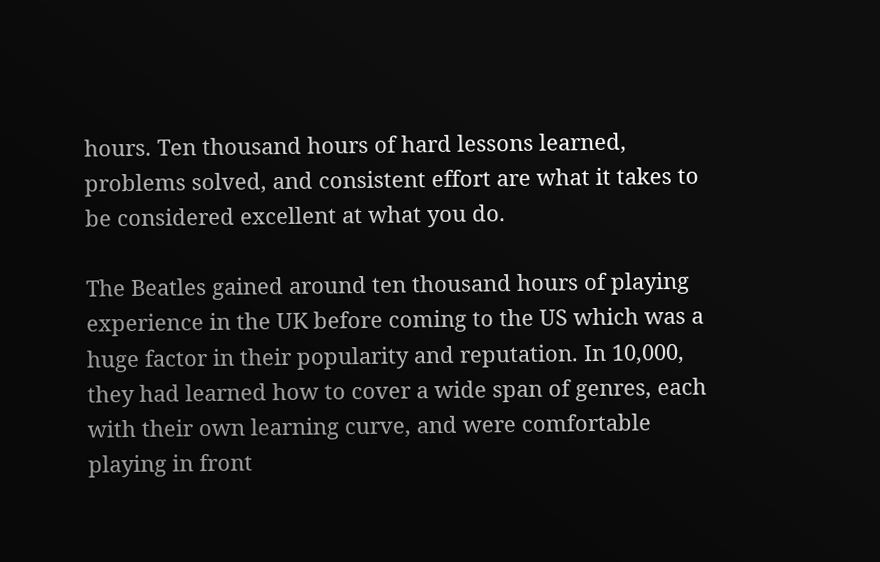hours. Ten thousand hours of hard lessons learned, problems solved, and consistent effort are what it takes to be considered excellent at what you do.

The Beatles gained around ten thousand hours of playing experience in the UK before coming to the US which was a huge factor in their popularity and reputation. In 10,000, they had learned how to cover a wide span of genres, each with their own learning curve, and were comfortable playing in front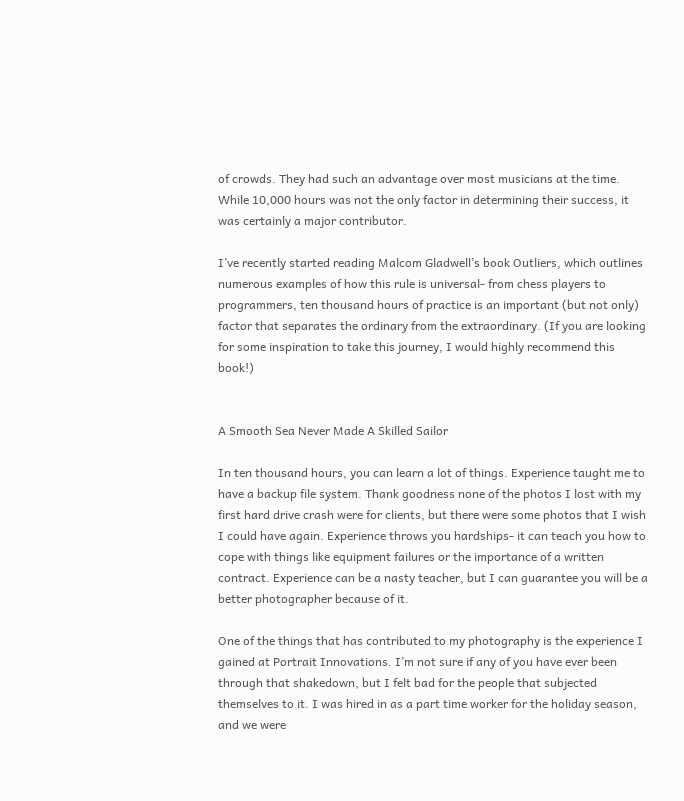of crowds. They had such an advantage over most musicians at the time. While 10,000 hours was not the only factor in determining their success, it was certainly a major contributor.

I’ve recently started reading Malcom Gladwell’s book Outliers, which outlines numerous examples of how this rule is universal- from chess players to programmers, ten thousand hours of practice is an important (but not only) factor that separates the ordinary from the extraordinary. (If you are looking for some inspiration to take this journey, I would highly recommend this book!)


A Smooth Sea Never Made A Skilled Sailor

In ten thousand hours, you can learn a lot of things. Experience taught me to have a backup file system. Thank goodness none of the photos I lost with my first hard drive crash were for clients, but there were some photos that I wish I could have again. Experience throws you hardships- it can teach you how to cope with things like equipment failures or the importance of a written contract. Experience can be a nasty teacher, but I can guarantee you will be a better photographer because of it.

One of the things that has contributed to my photography is the experience I gained at Portrait Innovations. I’m not sure if any of you have ever been through that shakedown, but I felt bad for the people that subjected themselves to it. I was hired in as a part time worker for the holiday season, and we were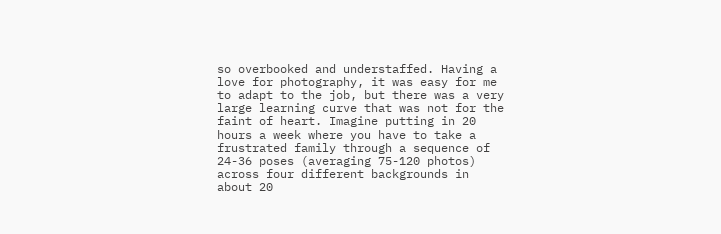so overbooked and understaffed. Having a love for photography, it was easy for me to adapt to the job, but there was a very large learning curve that was not for the faint of heart. Imagine putting in 20 hours a week where you have to take a frustrated family through a sequence of 24-36 poses (averaging 75-120 photos) across four different backgrounds in about 20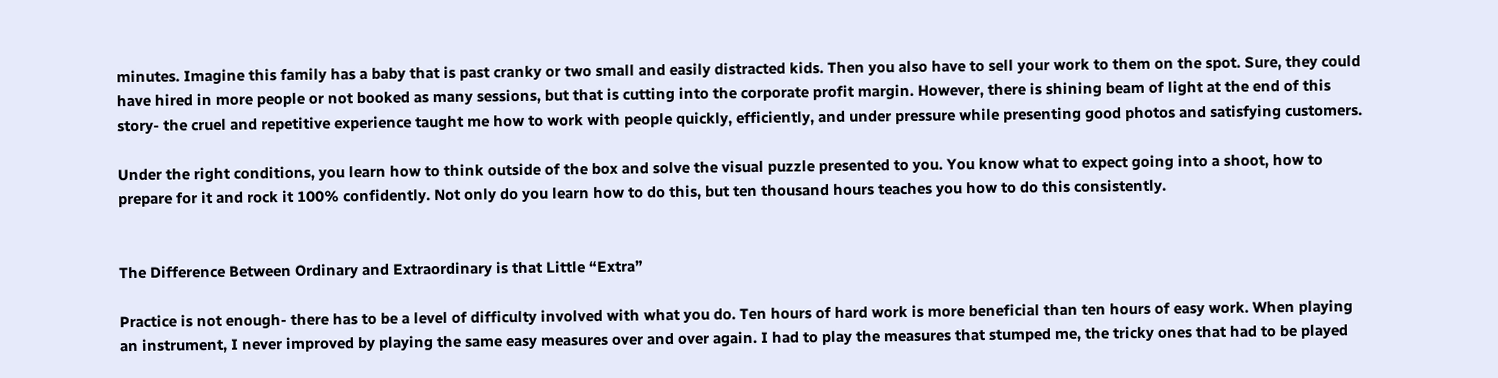minutes. Imagine this family has a baby that is past cranky or two small and easily distracted kids. Then you also have to sell your work to them on the spot. Sure, they could have hired in more people or not booked as many sessions, but that is cutting into the corporate profit margin. However, there is shining beam of light at the end of this story- the cruel and repetitive experience taught me how to work with people quickly, efficiently, and under pressure while presenting good photos and satisfying customers.

Under the right conditions, you learn how to think outside of the box and solve the visual puzzle presented to you. You know what to expect going into a shoot, how to prepare for it and rock it 100% confidently. Not only do you learn how to do this, but ten thousand hours teaches you how to do this consistently.


The Difference Between Ordinary and Extraordinary is that Little “Extra”

Practice is not enough- there has to be a level of difficulty involved with what you do. Ten hours of hard work is more beneficial than ten hours of easy work. When playing an instrument, I never improved by playing the same easy measures over and over again. I had to play the measures that stumped me, the tricky ones that had to be played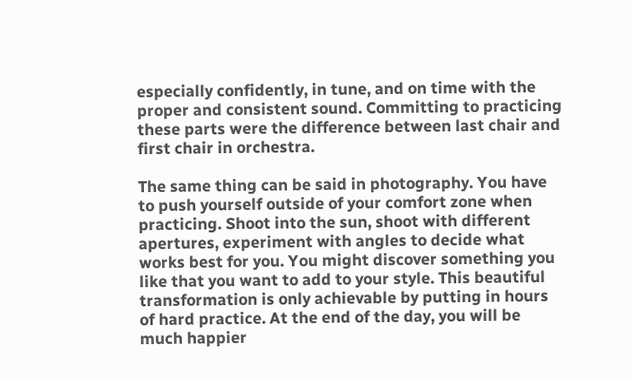especially confidently, in tune, and on time with the proper and consistent sound. Committing to practicing these parts were the difference between last chair and first chair in orchestra.

The same thing can be said in photography. You have to push yourself outside of your comfort zone when practicing. Shoot into the sun, shoot with different apertures, experiment with angles to decide what works best for you. You might discover something you like that you want to add to your style. This beautiful transformation is only achievable by putting in hours of hard practice. At the end of the day, you will be much happier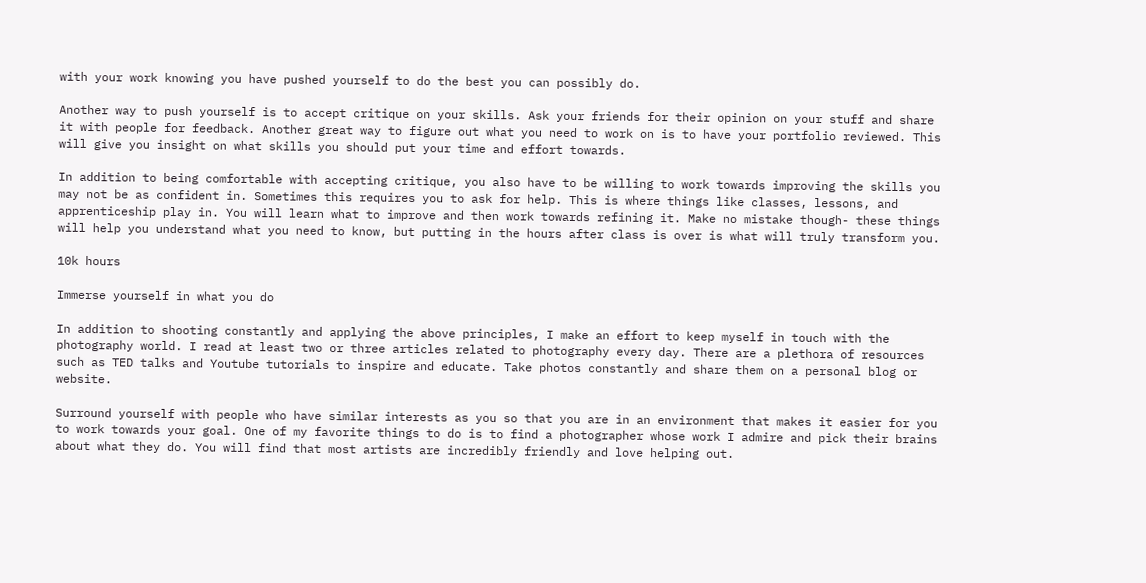with your work knowing you have pushed yourself to do the best you can possibly do.

Another way to push yourself is to accept critique on your skills. Ask your friends for their opinion on your stuff and share it with people for feedback. Another great way to figure out what you need to work on is to have your portfolio reviewed. This will give you insight on what skills you should put your time and effort towards.

In addition to being comfortable with accepting critique, you also have to be willing to work towards improving the skills you may not be as confident in. Sometimes this requires you to ask for help. This is where things like classes, lessons, and apprenticeship play in. You will learn what to improve and then work towards refining it. Make no mistake though- these things will help you understand what you need to know, but putting in the hours after class is over is what will truly transform you.

10k hours

Immerse yourself in what you do

In addition to shooting constantly and applying the above principles, I make an effort to keep myself in touch with the photography world. I read at least two or three articles related to photography every day. There are a plethora of resources such as TED talks and Youtube tutorials to inspire and educate. Take photos constantly and share them on a personal blog or website.

Surround yourself with people who have similar interests as you so that you are in an environment that makes it easier for you to work towards your goal. One of my favorite things to do is to find a photographer whose work I admire and pick their brains about what they do. You will find that most artists are incredibly friendly and love helping out.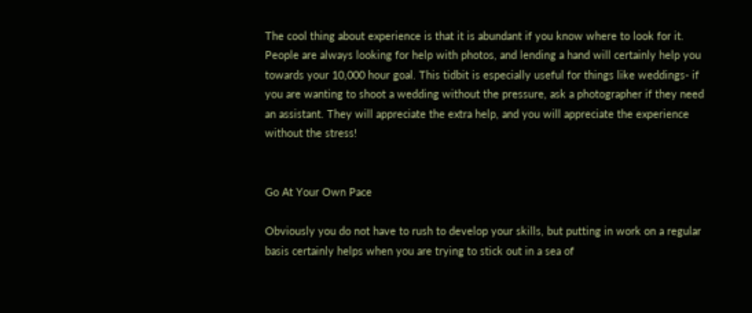The cool thing about experience is that it is abundant if you know where to look for it. People are always looking for help with photos, and lending a hand will certainly help you towards your 10,000 hour goal. This tidbit is especially useful for things like weddings- if you are wanting to shoot a wedding without the pressure, ask a photographer if they need an assistant. They will appreciate the extra help, and you will appreciate the experience without the stress!


Go At Your Own Pace

Obviously you do not have to rush to develop your skills, but putting in work on a regular basis certainly helps when you are trying to stick out in a sea of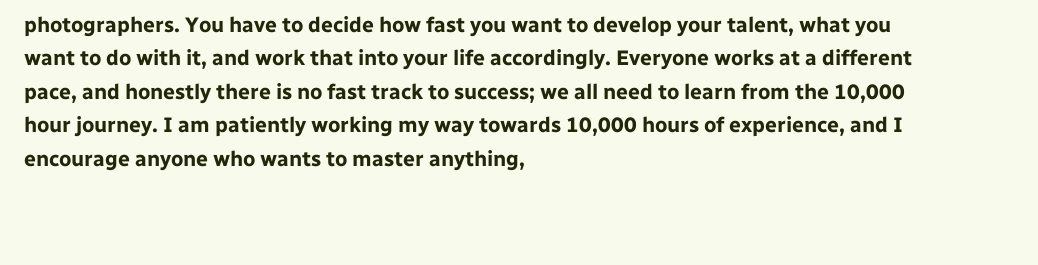photographers. You have to decide how fast you want to develop your talent, what you want to do with it, and work that into your life accordingly. Everyone works at a different pace, and honestly there is no fast track to success; we all need to learn from the 10,000 hour journey. I am patiently working my way towards 10,000 hours of experience, and I encourage anyone who wants to master anything,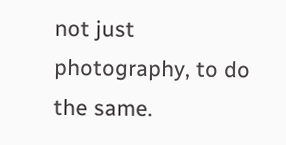not just photography, to do the same.